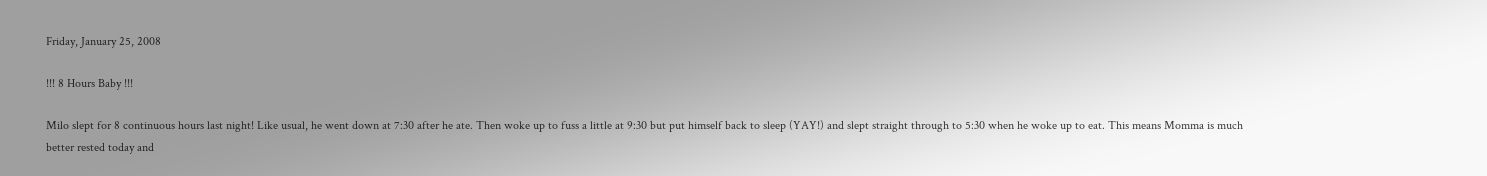Friday, January 25, 2008

!!! 8 Hours Baby !!!

Milo slept for 8 continuous hours last night! Like usual, he went down at 7:30 after he ate. Then woke up to fuss a little at 9:30 but put himself back to sleep (YAY!) and slept straight through to 5:30 when he woke up to eat. This means Momma is much better rested today and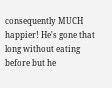consequently MUCH happier! He's gone that long without eating before but he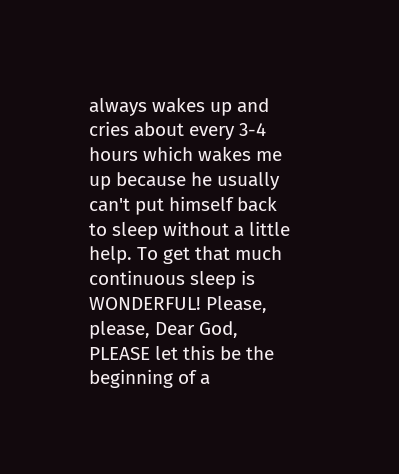always wakes up and cries about every 3-4 hours which wakes me up because he usually can't put himself back to sleep without a little help. To get that much continuous sleep is WONDERFUL! Please, please, Dear God, PLEASE let this be the beginning of a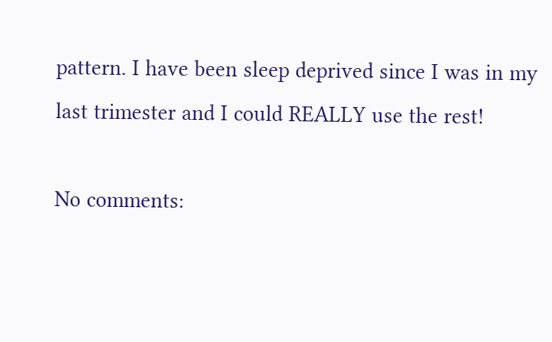pattern. I have been sleep deprived since I was in my last trimester and I could REALLY use the rest!

No comments: